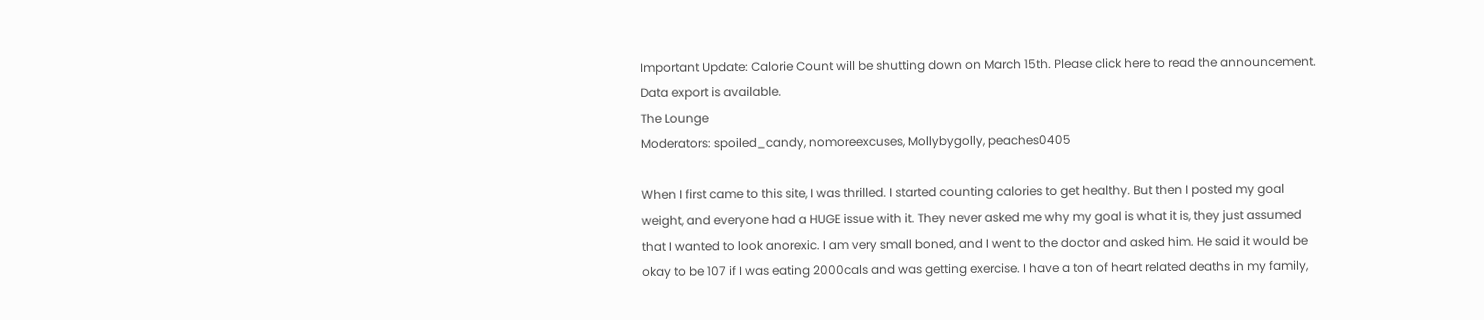Important Update: Calorie Count will be shutting down on March 15th. Please click here to read the announcement. Data export is available.
The Lounge
Moderators: spoiled_candy, nomoreexcuses, Mollybygolly, peaches0405

When I first came to this site, I was thrilled. I started counting calories to get healthy. But then I posted my goal weight, and everyone had a HUGE issue with it. They never asked me why my goal is what it is, they just assumed that I wanted to look anorexic. I am very small boned, and I went to the doctor and asked him. He said it would be okay to be 107 if I was eating 2000cals and was getting exercise. I have a ton of heart related deaths in my family,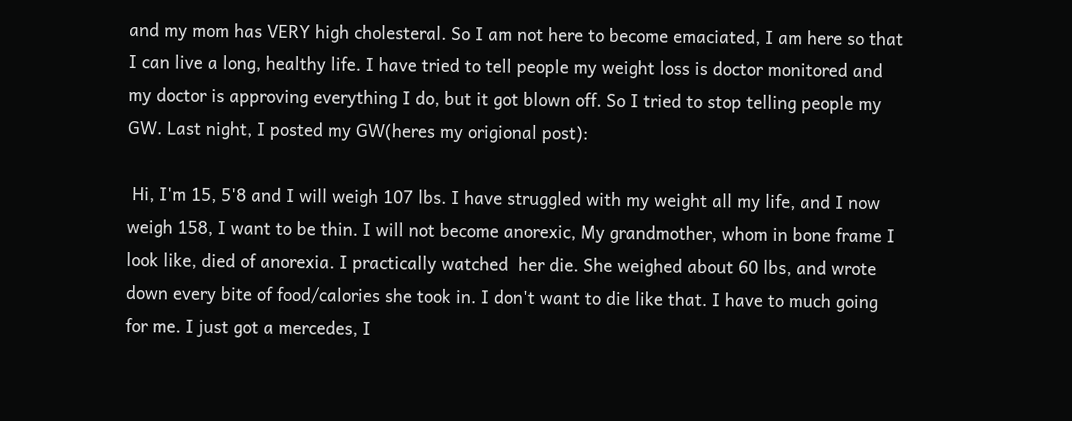and my mom has VERY high cholesteral. So I am not here to become emaciated, I am here so that I can live a long, healthy life. I have tried to tell people my weight loss is doctor monitored and my doctor is approving everything I do, but it got blown off. So I tried to stop telling people my GW. Last night, I posted my GW(heres my origional post):

 Hi, I'm 15, 5'8 and I will weigh 107 lbs. I have struggled with my weight all my life, and I now weigh 158, I want to be thin. I will not become anorexic, My grandmother, whom in bone frame I look like, died of anorexia. I practically watched  her die. She weighed about 60 lbs, and wrote down every bite of food/calories she took in. I don't want to die like that. I have to much going for me. I just got a mercedes, I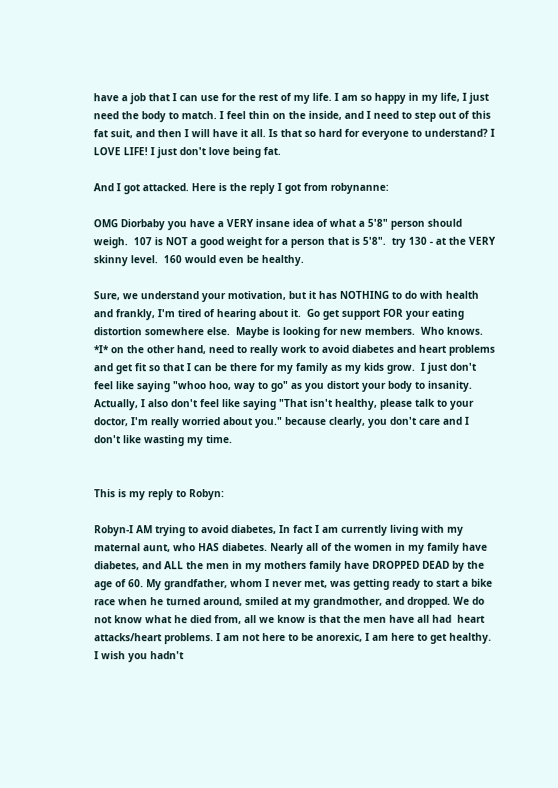have a job that I can use for the rest of my life. I am so happy in my life, I just need the body to match. I feel thin on the inside, and I need to step out of this fat suit, and then I will have it all. Is that so hard for everyone to understand? I LOVE LIFE! I just don't love being fat.

And I got attacked. Here is the reply I got from robynanne:

OMG Diorbaby you have a VERY insane idea of what a 5'8" person should weigh.  107 is NOT a good weight for a person that is 5'8".  try 130 - at the VERY skinny level.  160 would even be healthy.

Sure, we understand your motivation, but it has NOTHING to do with health and frankly, I'm tired of hearing about it.  Go get support FOR your eating distortion somewhere else.  Maybe is looking for new members.  Who knows.  *I* on the other hand, need to really work to avoid diabetes and heart problems and get fit so that I can be there for my family as my kids grow.  I just don't feel like saying "whoo hoo, way to go" as you distort your body to insanity.  Actually, I also don't feel like saying "That isn't healthy, please talk to your doctor, I'm really worried about you." because clearly, you don't care and I don't like wasting my time.


This is my reply to Robyn:

Robyn-I AM trying to avoid diabetes, In fact I am currently living with my maternal aunt, who HAS diabetes. Nearly all of the women in my family have diabetes, and ALL the men in my mothers family have DROPPED DEAD by the age of 60. My grandfather, whom I never met, was getting ready to start a bike race when he turned around, smiled at my grandmother, and dropped. We do not know what he died from, all we know is that the men have all had  heart attacks/heart problems. I am not here to be anorexic, I am here to get healthy. I wish you hadn't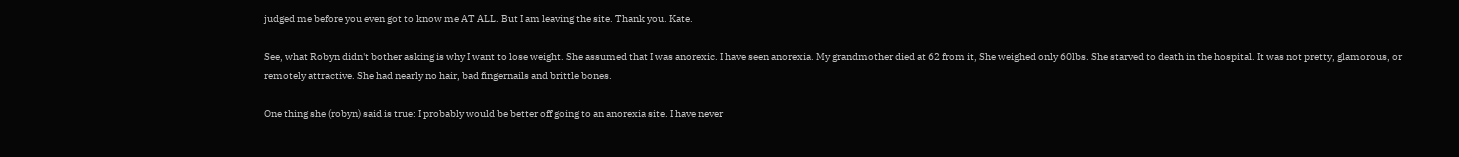judged me before you even got to know me AT ALL. But I am leaving the site. Thank you. Kate.

See, what Robyn didn't bother asking is why I want to lose weight. She assumed that I was anorexic. I have seen anorexia. My grandmother died at 62 from it, She weighed only 60lbs. She starved to death in the hospital. It was not pretty, glamorous, or remotely attractive. She had nearly no hair, bad fingernails and brittle bones.

One thing she (robyn) said is true: I probably would be better off going to an anorexia site. I have never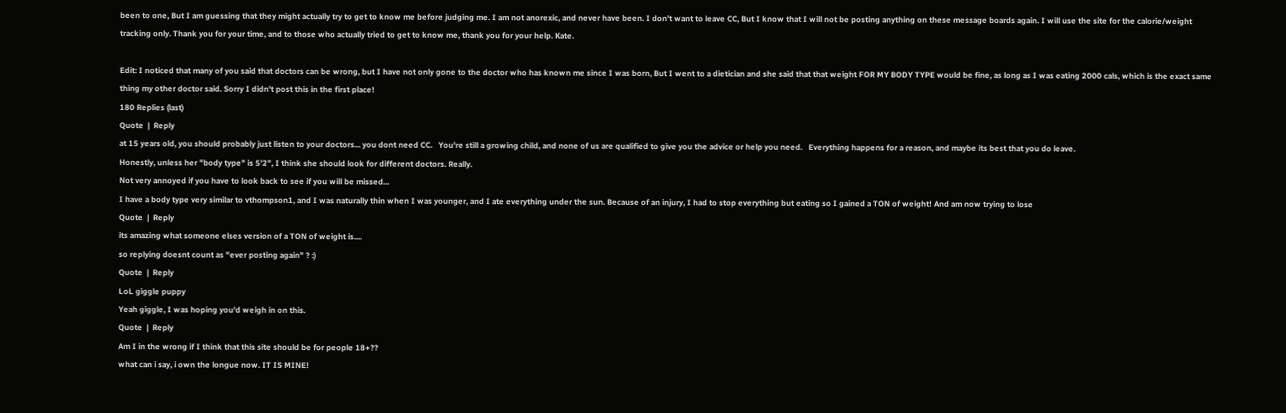been to one, But I am guessing that they might actually try to get to know me before judging me. I am not anorexic, and never have been. I don't want to leave CC, But I know that I will not be posting anything on these message boards again. I will use the site for the calorie/weight tracking only. Thank you for your time, and to those who actually tried to get to know me, thank you for your help. Kate.

Edit: I noticed that many of you said that doctors can be wrong, but I have not only gone to the doctor who has known me since I was born, But I went to a dietician and she said that that weight FOR MY BODY TYPE would be fine, as long as I was eating 2000 cals, which is the exact same thing my other doctor said. Sorry I didn't post this in the first place!
180 Replies (last)
Quote  |  Reply
at 15 years old, you should probably just listen to your doctors... you dont need CC.   You're still a growing child, and none of us are qualified to give you the advice or help you need.   Everything happens for a reason, and maybe its best that you do leave.
Honestly, unless her "body type" is 5'2", I think she should look for different doctors. Really.
Not very annoyed if you have to look back to see if you will be missed...
I have a body type very similar to vthompson1, and I was naturally thin when I was younger, and I ate everything under the sun. Because of an injury, I had to stop everything but eating so I gained a TON of weight! And am now trying to lose
Quote  |  Reply
its amazing what someone elses version of a TON of weight is....
so replying doesnt count as "ever posting again" ? :)
Quote  |  Reply
LoL giggle puppy
Yeah giggle, I was hoping you'd weigh in on this.
Quote  |  Reply
Am I in the wrong if I think that this site should be for people 18+??
what can i say, i own the longue now. IT IS MINE!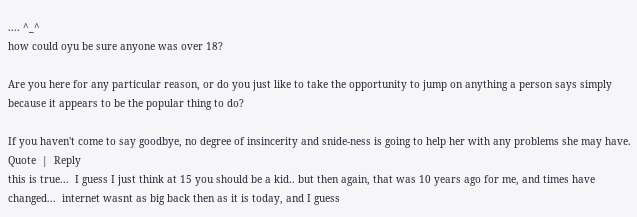.... ^_^
how could oyu be sure anyone was over 18?

Are you here for any particular reason, or do you just like to take the opportunity to jump on anything a person says simply because it appears to be the popular thing to do?

If you haven't come to say goodbye, no degree of insincerity and snide-ness is going to help her with any problems she may have.
Quote  |  Reply
this is true...  I guess I just think at 15 you should be a kid.. but then again, that was 10 years ago for me, and times have changed...  internet wasnt as big back then as it is today, and I guess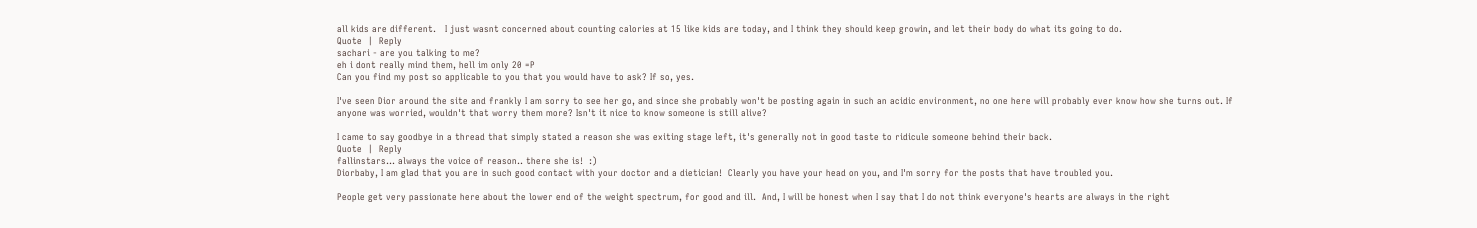all kids are different.   I just wasnt concerned about counting calories at 15 like kids are today, and I think they should keep growin, and let their body do what its going to do.
Quote  |  Reply
sachari - are you talking to me?
eh i dont really mind them, hell im only 20 =P
Can you find my post so applicable to you that you would have to ask? If so, yes.

I've seen Dior around the site and frankly I am sorry to see her go, and since she probably won't be posting again in such an acidic environment, no one here will probably ever know how she turns out. If anyone was worried, wouldn't that worry them more? Isn't it nice to know someone is still alive?

I came to say goodbye in a thread that simply stated a reason she was exiting stage left, it's generally not in good taste to ridicule someone behind their back.
Quote  |  Reply
fallinstars... always the voice of reason.. there she is!  :)
Diorbaby, I am glad that you are in such good contact with your doctor and a dietician!  Clearly you have your head on you, and I'm sorry for the posts that have troubled you.

People get very passionate here about the lower end of the weight spectrum, for good and ill.  And, I will be honest when I say that I do not think everyone's hearts are always in the right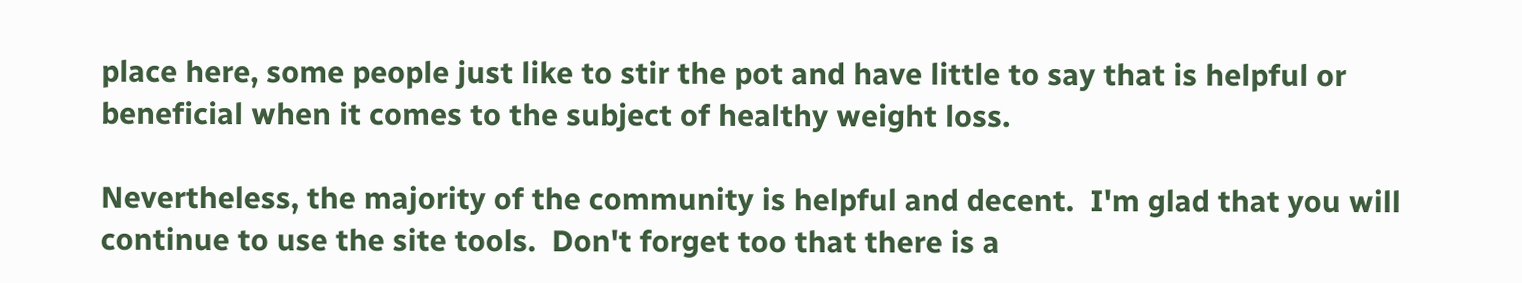place here, some people just like to stir the pot and have little to say that is helpful or beneficial when it comes to the subject of healthy weight loss.

Nevertheless, the majority of the community is helpful and decent.  I'm glad that you will continue to use the site tools.  Don't forget too that there is a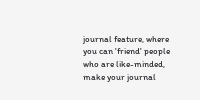journal feature, where you can 'friend' people who are like-minded, make your journal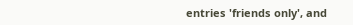entries 'friends only', and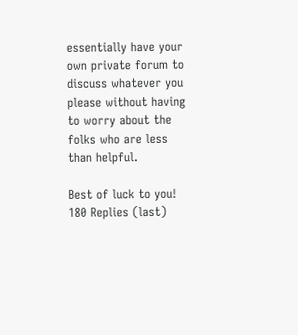essentially have your own private forum to discuss whatever you please without having to worry about the folks who are less than helpful.

Best of luck to you!
180 Replies (last)